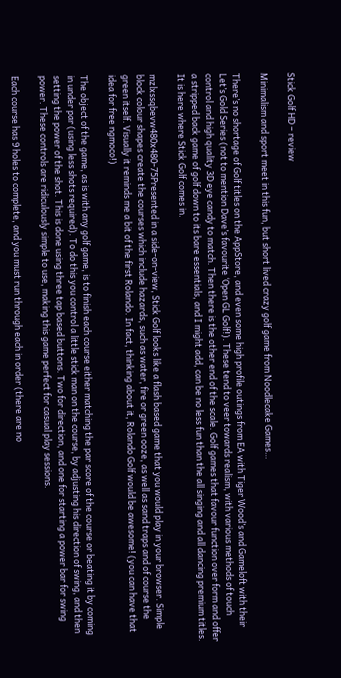Stick Golf HD – review

Minimalism and sport meet in this fun, but short lived crazy golf game from Noodlecake Games…

There’s no shortage of Golf titles on the AppStore, and even some high profile outings from EA with Tiger Wood’s and Gameloft with their Let’s Gold Series (not to mention Dave’s favourite ‘Open GL Golf!). These tend to veer towards realism, with various methods of touch control and high quality 3D eye candy to match. Then there is the other end of the scale. Golf games that favour function over form and offer a stripped back game of golf down to its bare essentials, and I might add, can be no less fun than the all singing and all dancing premium titles. It is here where Stick Golf comes in.

mzlxssqbevw480x480-75Presented in a side-on-view, Stick Golf looks like a flash based game that you would play in your browser. Simple block colour shapes create the courses which include hazards, such as water, fire or green ooze, as well as sand traps and of course the green itself. Visually it reminds me a bit of the first Rolando. In fact, thinking about it, Rolando Golf would be awesome! (you can have that idea for free ngmoco!)

The object of the game, as is with any golf game, is to finish each course either matching the par score of the course or beating it by coming in under par (using less shots required). To do this you control a little stick man on the course, by adjusting his direction of swing, and then setting the power of the shot. This is done using three tap based buttons. Two for direction, and one for starting a power bar for swing power. These controls are ridiculously simple to use, making this game perfect for casual play sessions.

Each course has 9 holes to complete, and you must run through each in order (there are no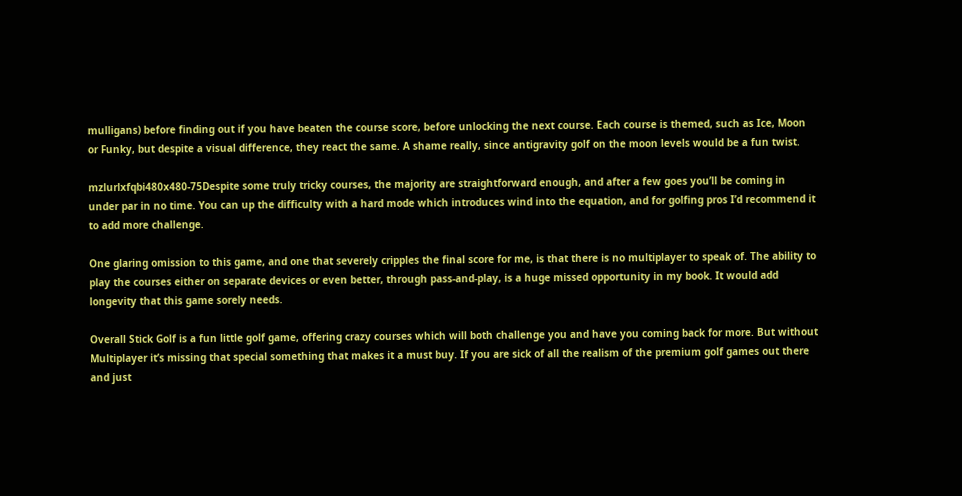mulligans) before finding out if you have beaten the course score, before unlocking the next course. Each course is themed, such as Ice, Moon or Funky, but despite a visual difference, they react the same. A shame really, since antigravity golf on the moon levels would be a fun twist.

mzlurlxfqbi480x480-75Despite some truly tricky courses, the majority are straightforward enough, and after a few goes you’ll be coming in under par in no time. You can up the difficulty with a hard mode which introduces wind into the equation, and for golfing pros I’d recommend it to add more challenge.

One glaring omission to this game, and one that severely cripples the final score for me, is that there is no multiplayer to speak of. The ability to play the courses either on separate devices or even better, through pass-and-play, is a huge missed opportunity in my book. It would add longevity that this game sorely needs.

Overall Stick Golf is a fun little golf game, offering crazy courses which will both challenge you and have you coming back for more. But without Multiplayer it’s missing that special something that makes it a must buy. If you are sick of all the realism of the premium golf games out there and just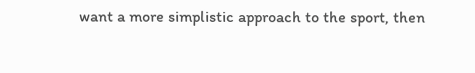want a more simplistic approach to the sport, then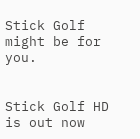Stick Golf might be for you.


Stick Golf HD is out now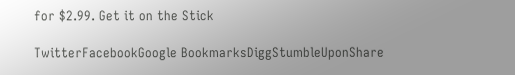for $2.99. Get it on the Stick

TwitterFacebookGoogle BookmarksDiggStumbleUponShare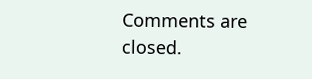Comments are closed.